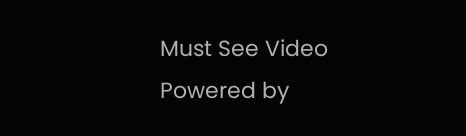Must See Video Powered by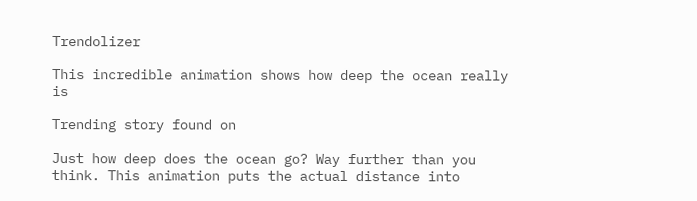Trendolizer

This incredible animation shows how deep the ocean really is

Trending story found on

Just how deep does the ocean go? Way further than you think. This animation puts the actual distance into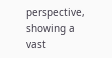perspective, showing a vast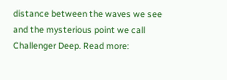distance between the waves we see and the mysterious point we call Challenger Deep. Read more: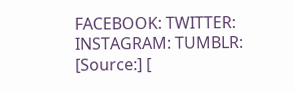FACEBOOK: TWITTER: INSTAGRAM: TUMBLR:
[Source:] [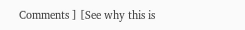Comments ] [See why this is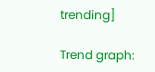trending]

Trend graph: